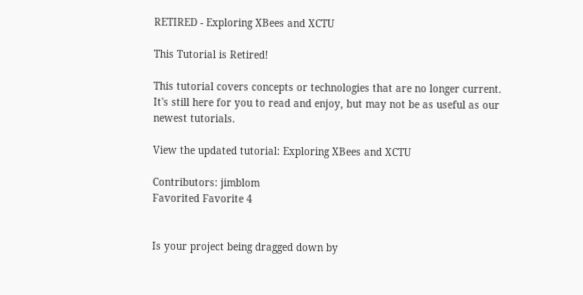RETIRED - Exploring XBees and XCTU

This Tutorial is Retired!

This tutorial covers concepts or technologies that are no longer current. It's still here for you to read and enjoy, but may not be as useful as our newest tutorials.

View the updated tutorial: Exploring XBees and XCTU

Contributors: jimblom
Favorited Favorite 4


Is your project being dragged down by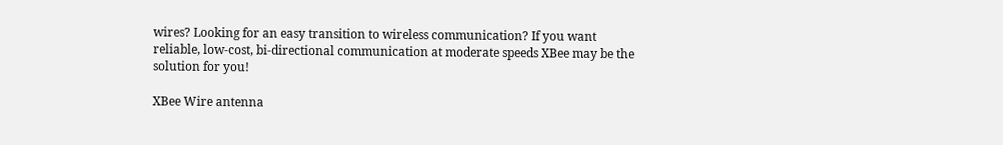wires? Looking for an easy transition to wireless communication? If you want reliable, low-cost, bi-directional communication at moderate speeds XBee may be the solution for you!

XBee Wire antenna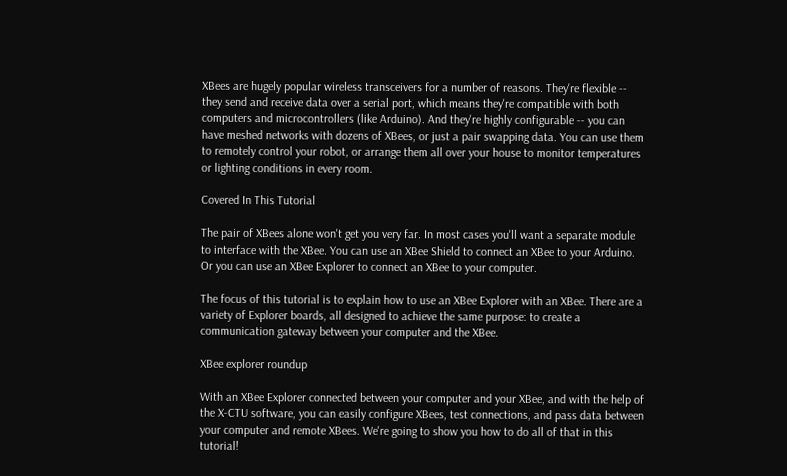XBees are hugely popular wireless transceivers for a number of reasons. They're flexible -- they send and receive data over a serial port, which means they're compatible with both computers and microcontrollers (like Arduino). And they're highly configurable -- you can have meshed networks with dozens of XBees, or just a pair swapping data. You can use them to remotely control your robot, or arrange them all over your house to monitor temperatures or lighting conditions in every room.

Covered In This Tutorial

The pair of XBees alone won't get you very far. In most cases you'll want a separate module to interface with the XBee. You can use an XBee Shield to connect an XBee to your Arduino. Or you can use an XBee Explorer to connect an XBee to your computer.

The focus of this tutorial is to explain how to use an XBee Explorer with an XBee. There are a variety of Explorer boards, all designed to achieve the same purpose: to create a communication gateway between your computer and the XBee.

XBee explorer roundup

With an XBee Explorer connected between your computer and your XBee, and with the help of the X-CTU software, you can easily configure XBees, test connections, and pass data between your computer and remote XBees. We're going to show you how to do all of that in this tutorial!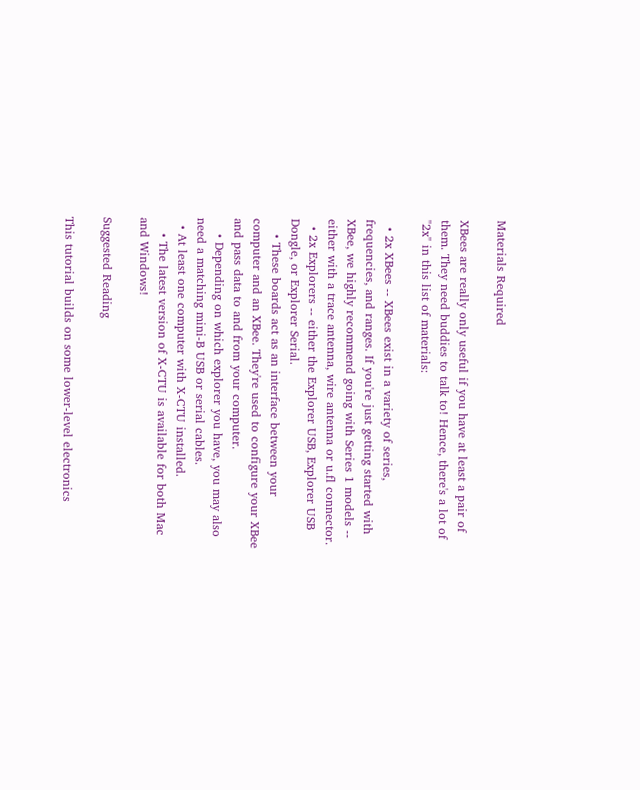Materials Required

XBees are really only useful if you have at least a pair of them. They need buddies to talk to! Hence, there's a lot of "2x" in this list of materials:

  • 2x XBees -- XBees exist in a variety of series, frequencies, and ranges. If you're just getting started with XBee, we highly recommend going with Series 1 models -- either with a trace antenna, wire antenna or u.fl connector.
  • 2x Explorers -- either the Explorer USB, Explorer USB Dongle, or Explorer Serial.
    • These boards act as an interface between your computer and an XBee. They're used to configure your XBee and pass data to and from your computer.
    • Depending on which explorer you have, you may also need a matching mini-B USB or serial cables.
  • At least one computer with X-CTU installed.
    • The latest version of X-CTU is available for both Mac and Windows!

Suggested Reading

This tutorial builds on some lower-level electronics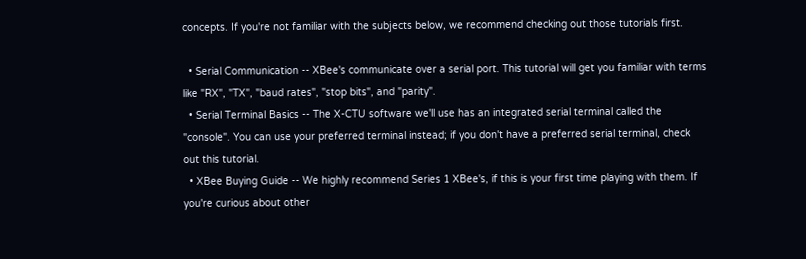concepts. If you're not familiar with the subjects below, we recommend checking out those tutorials first.

  • Serial Communication -- XBee's communicate over a serial port. This tutorial will get you familiar with terms like "RX", "TX", "baud rates", "stop bits", and "parity".
  • Serial Terminal Basics -- The X-CTU software we'll use has an integrated serial terminal called the "console". You can use your preferred terminal instead; if you don't have a preferred serial terminal, check out this tutorial.
  • XBee Buying Guide -- We highly recommend Series 1 XBee's, if this is your first time playing with them. If you're curious about other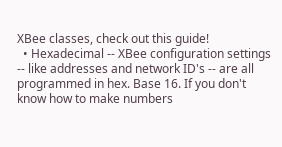XBee classes, check out this guide!
  • Hexadecimal -- XBee configuration settings -- like addresses and network ID's -- are all programmed in hex. Base 16. If you don't know how to make numbers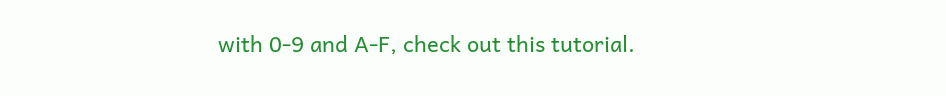with 0-9 and A-F, check out this tutorial.